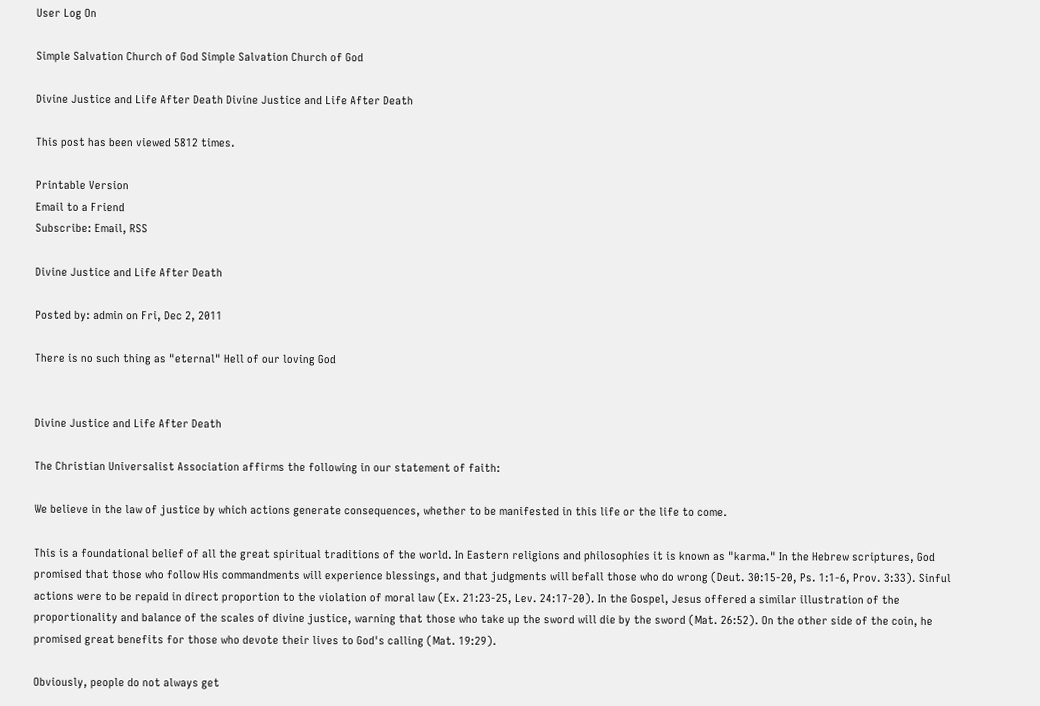User Log On

Simple Salvation Church of God Simple Salvation Church of God

Divine Justice and Life After Death Divine Justice and Life After Death

This post has been viewed 5812 times.

Printable Version
Email to a Friend
Subscribe: Email, RSS

Divine Justice and Life After Death

Posted by: admin on Fri, Dec 2, 2011

There is no such thing as "eternal" Hell of our loving God


Divine Justice and Life After Death

The Christian Universalist Association affirms the following in our statement of faith:

We believe in the law of justice by which actions generate consequences, whether to be manifested in this life or the life to come.

This is a foundational belief of all the great spiritual traditions of the world. In Eastern religions and philosophies it is known as "karma." In the Hebrew scriptures, God promised that those who follow His commandments will experience blessings, and that judgments will befall those who do wrong (Deut. 30:15-20, Ps. 1:1-6, Prov. 3:33). Sinful actions were to be repaid in direct proportion to the violation of moral law (Ex. 21:23-25, Lev. 24:17-20). In the Gospel, Jesus offered a similar illustration of the proportionality and balance of the scales of divine justice, warning that those who take up the sword will die by the sword (Mat. 26:52). On the other side of the coin, he promised great benefits for those who devote their lives to God's calling (Mat. 19:29).

Obviously, people do not always get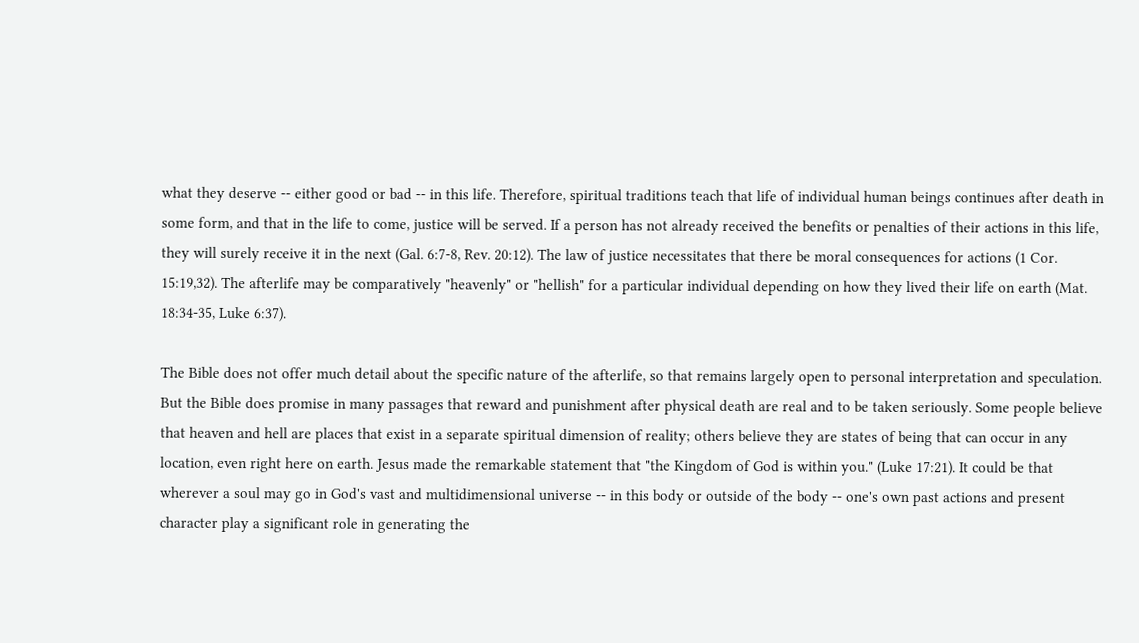what they deserve -- either good or bad -- in this life. Therefore, spiritual traditions teach that life of individual human beings continues after death in some form, and that in the life to come, justice will be served. If a person has not already received the benefits or penalties of their actions in this life, they will surely receive it in the next (Gal. 6:7-8, Rev. 20:12). The law of justice necessitates that there be moral consequences for actions (1 Cor. 15:19,32). The afterlife may be comparatively "heavenly" or "hellish" for a particular individual depending on how they lived their life on earth (Mat. 18:34-35, Luke 6:37).

The Bible does not offer much detail about the specific nature of the afterlife, so that remains largely open to personal interpretation and speculation. But the Bible does promise in many passages that reward and punishment after physical death are real and to be taken seriously. Some people believe that heaven and hell are places that exist in a separate spiritual dimension of reality; others believe they are states of being that can occur in any location, even right here on earth. Jesus made the remarkable statement that "the Kingdom of God is within you." (Luke 17:21). It could be that wherever a soul may go in God's vast and multidimensional universe -- in this body or outside of the body -- one's own past actions and present character play a significant role in generating the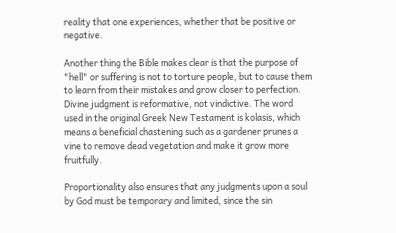reality that one experiences, whether that be positive or negative.

Another thing the Bible makes clear is that the purpose of "hell" or suffering is not to torture people, but to cause them to learn from their mistakes and grow closer to perfection. Divine judgment is reformative, not vindictive. The word used in the original Greek New Testament is kolasis, which means a beneficial chastening such as a gardener prunes a vine to remove dead vegetation and make it grow more fruitfully.

Proportionality also ensures that any judgments upon a soul by God must be temporary and limited, since the sin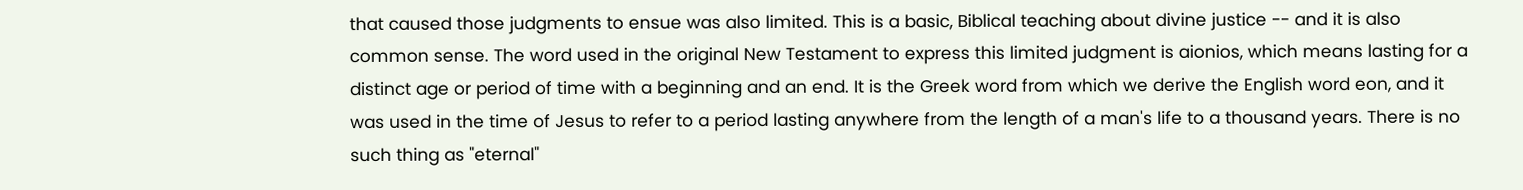that caused those judgments to ensue was also limited. This is a basic, Biblical teaching about divine justice -- and it is also common sense. The word used in the original New Testament to express this limited judgment is aionios, which means lasting for a distinct age or period of time with a beginning and an end. It is the Greek word from which we derive the English word eon, and it was used in the time of Jesus to refer to a period lasting anywhere from the length of a man's life to a thousand years. There is no such thing as "eternal"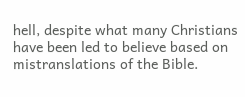hell, despite what many Christians have been led to believe based on mistranslations of the Bible.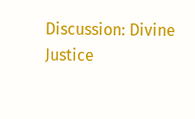Discussion: Divine Justice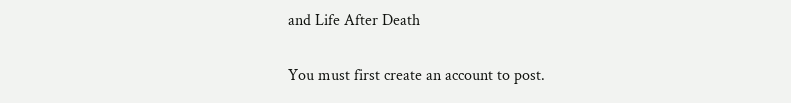and Life After Death

You must first create an account to post.